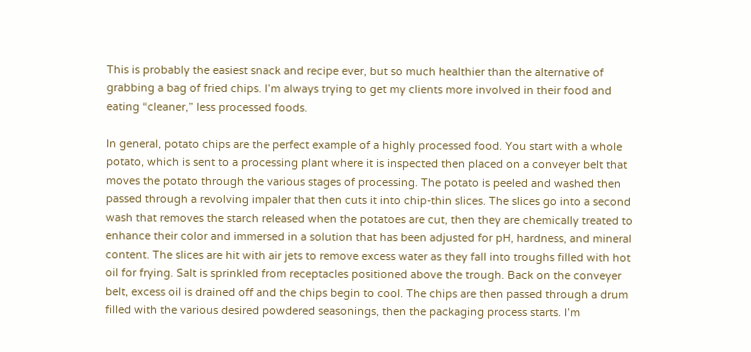This is probably the easiest snack and recipe ever, but so much healthier than the alternative of grabbing a bag of fried chips. I’m always trying to get my clients more involved in their food and eating “cleaner,” less processed foods.

In general, potato chips are the perfect example of a highly processed food. You start with a whole potato, which is sent to a processing plant where it is inspected then placed on a conveyer belt that moves the potato through the various stages of processing. The potato is peeled and washed then passed through a revolving impaler that then cuts it into chip-thin slices. The slices go into a second wash that removes the starch released when the potatoes are cut, then they are chemically treated to enhance their color and immersed in a solution that has been adjusted for pH, hardness, and mineral content. The slices are hit with air jets to remove excess water as they fall into troughs filled with hot oil for frying. Salt is sprinkled from receptacles positioned above the trough. Back on the conveyer belt, excess oil is drained off and the chips begin to cool. The chips are then passed through a drum filled with the various desired powdered seasonings, then the packaging process starts. I’m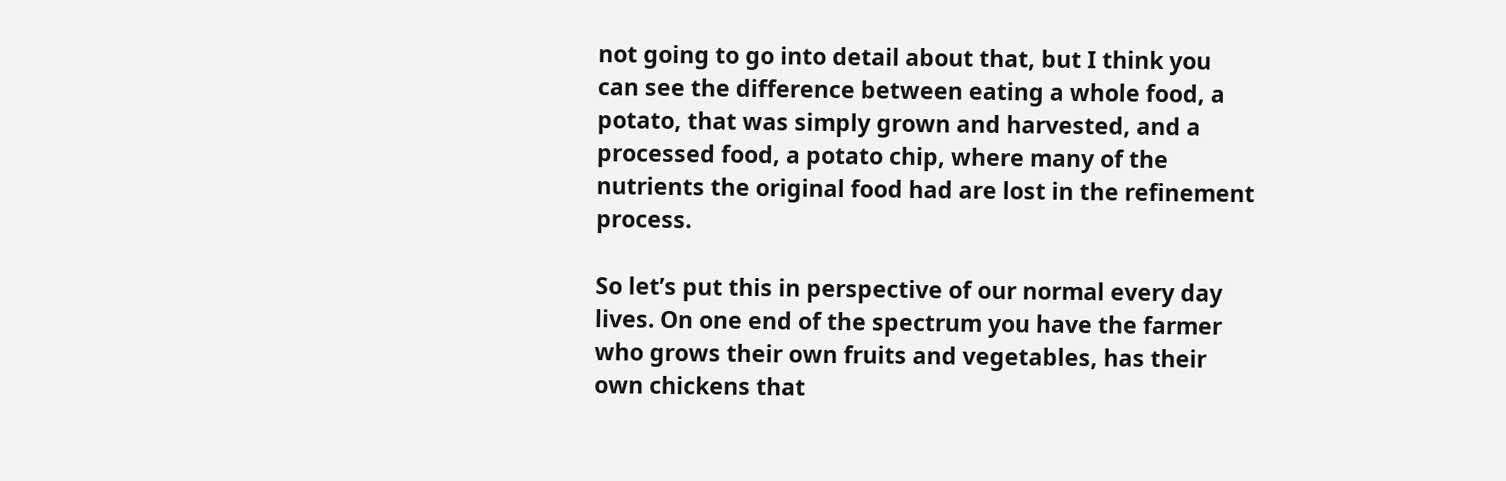not going to go into detail about that, but I think you can see the difference between eating a whole food, a potato, that was simply grown and harvested, and a processed food, a potato chip, where many of the nutrients the original food had are lost in the refinement process.

So let’s put this in perspective of our normal every day lives. On one end of the spectrum you have the farmer who grows their own fruits and vegetables, has their own chickens that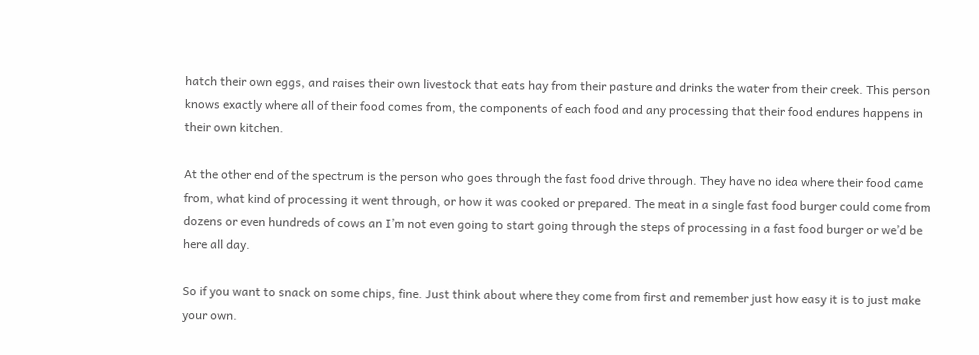hatch their own eggs, and raises their own livestock that eats hay from their pasture and drinks the water from their creek. This person knows exactly where all of their food comes from, the components of each food and any processing that their food endures happens in their own kitchen.

At the other end of the spectrum is the person who goes through the fast food drive through. They have no idea where their food came from, what kind of processing it went through, or how it was cooked or prepared. The meat in a single fast food burger could come from dozens or even hundreds of cows an I’m not even going to start going through the steps of processing in a fast food burger or we’d be here all day.

So if you want to snack on some chips, fine. Just think about where they come from first and remember just how easy it is to just make your own.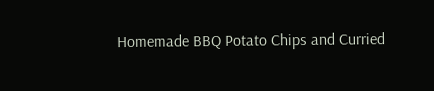Homemade BBQ Potato Chips and Curried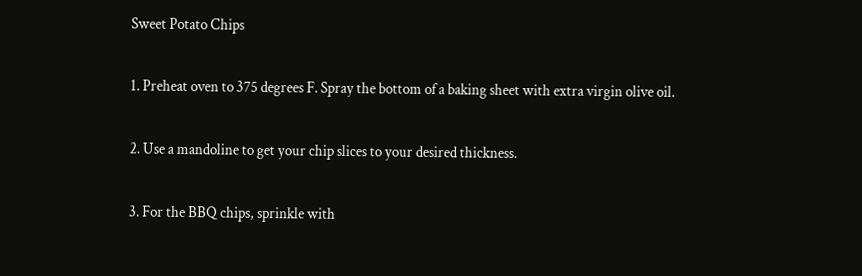Sweet Potato Chips

1. Preheat oven to 375 degrees F. Spray the bottom of a baking sheet with extra virgin olive oil.

2. Use a mandoline to get your chip slices to your desired thickness.

3. For the BBQ chips, sprinkle with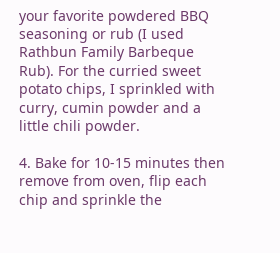your favorite powdered BBQ seasoning or rub (I used Rathbun Family Barbeque Rub). For the curried sweet potato chips, I sprinkled with curry, cumin powder and a little chili powder.

4. Bake for 10-15 minutes then remove from oven, flip each chip and sprinkle the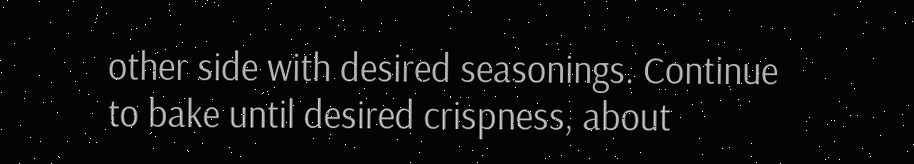other side with desired seasonings. Continue to bake until desired crispness, about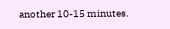another 10-15 minutes.